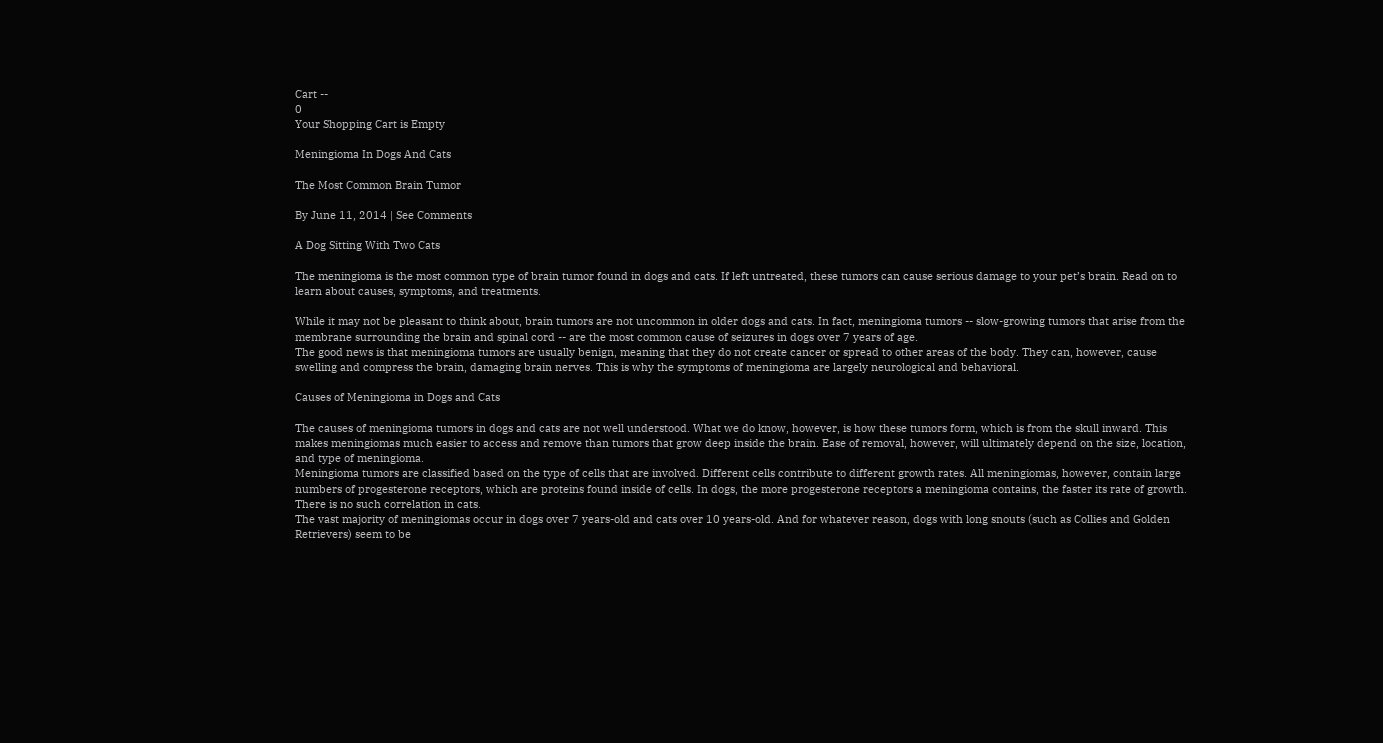Cart --
0
Your Shopping Cart is Empty

Meningioma In Dogs And Cats

The Most Common Brain Tumor

By June 11, 2014 | See Comments

A Dog Sitting With Two Cats

The meningioma is the most common type of brain tumor found in dogs and cats. If left untreated, these tumors can cause serious damage to your pet’s brain. Read on to learn about causes, symptoms, and treatments.

While it may not be pleasant to think about, brain tumors are not uncommon in older dogs and cats. In fact, meningioma tumors -- slow-growing tumors that arise from the membrane surrounding the brain and spinal cord -- are the most common cause of seizures in dogs over 7 years of age.
The good news is that meningioma tumors are usually benign, meaning that they do not create cancer or spread to other areas of the body. They can, however, cause swelling and compress the brain, damaging brain nerves. This is why the symptoms of meningioma are largely neurological and behavioral.

Causes of Meningioma in Dogs and Cats

The causes of meningioma tumors in dogs and cats are not well understood. What we do know, however, is how these tumors form, which is from the skull inward. This makes meningiomas much easier to access and remove than tumors that grow deep inside the brain. Ease of removal, however, will ultimately depend on the size, location, and type of meningioma.
Meningioma tumors are classified based on the type of cells that are involved. Different cells contribute to different growth rates. All meningiomas, however, contain large numbers of progesterone receptors, which are proteins found inside of cells. In dogs, the more progesterone receptors a meningioma contains, the faster its rate of growth. There is no such correlation in cats.
The vast majority of meningiomas occur in dogs over 7 years-old and cats over 10 years-old. And for whatever reason, dogs with long snouts (such as Collies and Golden Retrievers) seem to be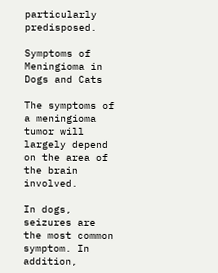particularly predisposed.

Symptoms of Meningioma in Dogs and Cats

The symptoms of a meningioma tumor will largely depend on the area of the brain involved.

In dogs, seizures are the most common symptom. In addition,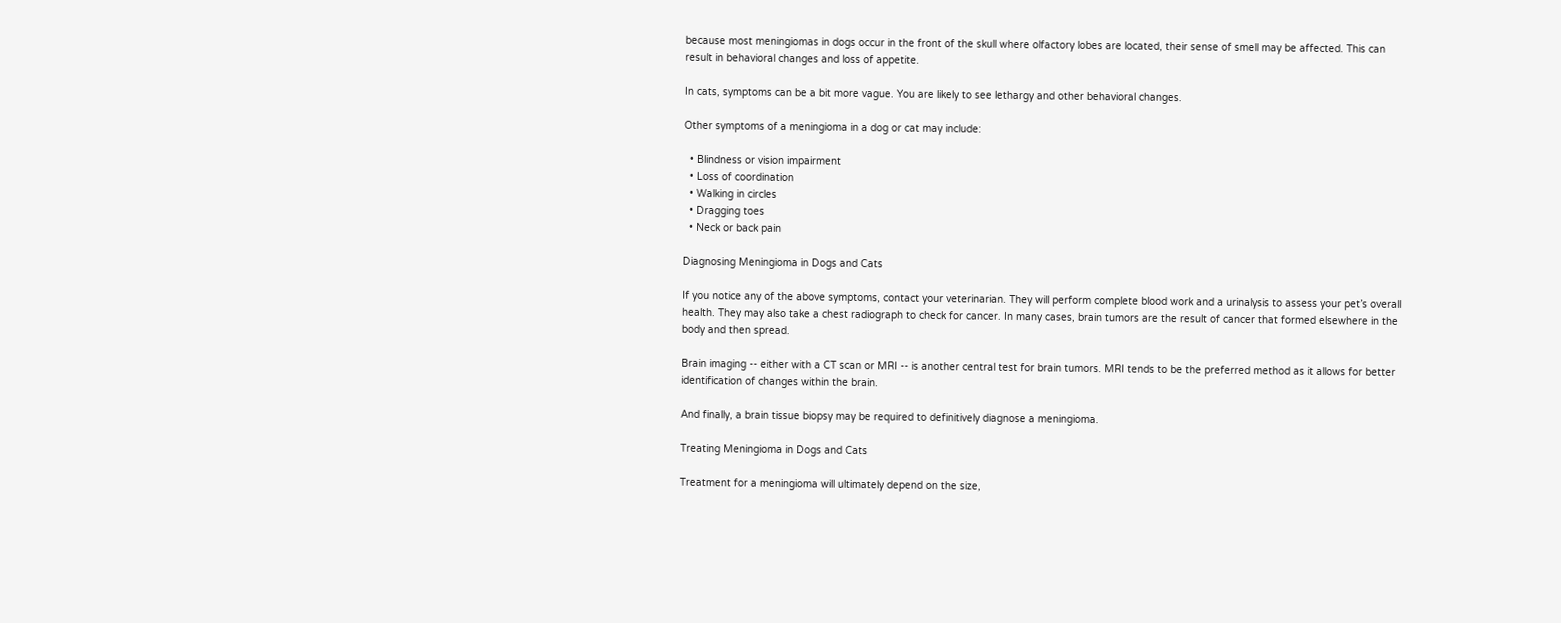because most meningiomas in dogs occur in the front of the skull where olfactory lobes are located, their sense of smell may be affected. This can result in behavioral changes and loss of appetite.

In cats, symptoms can be a bit more vague. You are likely to see lethargy and other behavioral changes.

Other symptoms of a meningioma in a dog or cat may include:

  • Blindness or vision impairment
  • Loss of coordination
  • Walking in circles
  • Dragging toes
  • Neck or back pain

Diagnosing Meningioma in Dogs and Cats

If you notice any of the above symptoms, contact your veterinarian. They will perform complete blood work and a urinalysis to assess your pet’s overall health. They may also take a chest radiograph to check for cancer. In many cases, brain tumors are the result of cancer that formed elsewhere in the body and then spread.

Brain imaging -- either with a CT scan or MRI -- is another central test for brain tumors. MRI tends to be the preferred method as it allows for better identification of changes within the brain.

And finally, a brain tissue biopsy may be required to definitively diagnose a meningioma.

Treating Meningioma in Dogs and Cats

Treatment for a meningioma will ultimately depend on the size,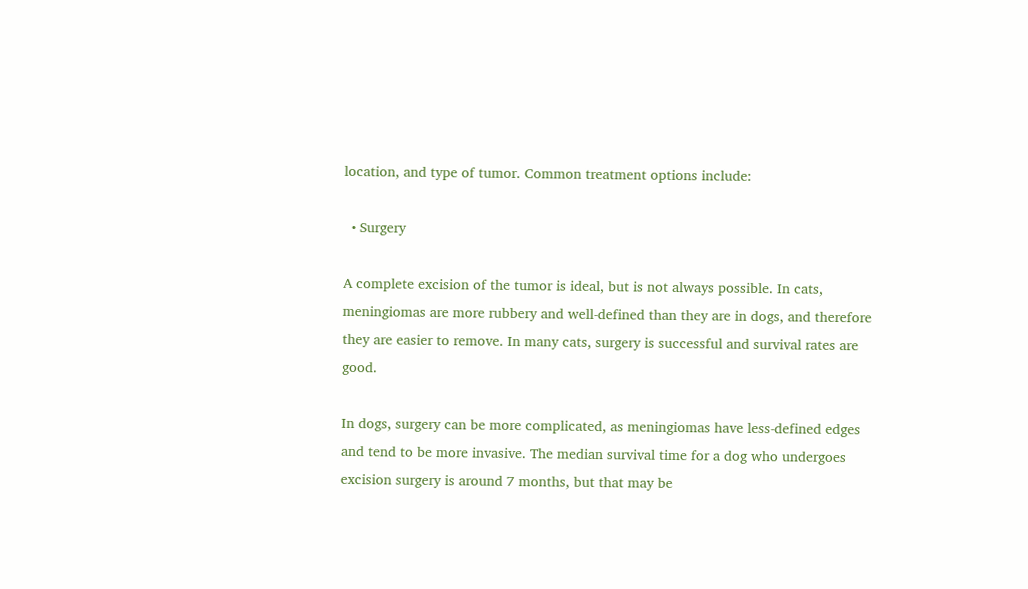location, and type of tumor. Common treatment options include:

  • Surgery

A complete excision of the tumor is ideal, but is not always possible. In cats, meningiomas are more rubbery and well-defined than they are in dogs, and therefore they are easier to remove. In many cats, surgery is successful and survival rates are good.

In dogs, surgery can be more complicated, as meningiomas have less-defined edges and tend to be more invasive. The median survival time for a dog who undergoes excision surgery is around 7 months, but that may be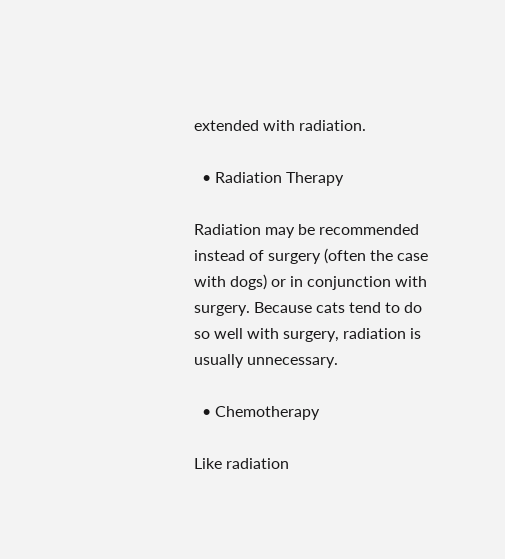extended with radiation.

  • Radiation Therapy

Radiation may be recommended instead of surgery (often the case with dogs) or in conjunction with surgery. Because cats tend to do so well with surgery, radiation is usually unnecessary.

  • Chemotherapy

Like radiation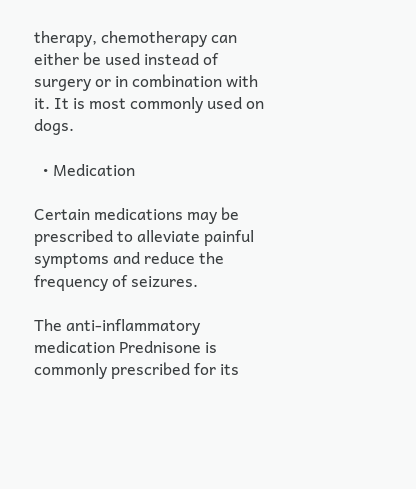therapy, chemotherapy can either be used instead of surgery or in combination with it. It is most commonly used on dogs.

  • Medication

Certain medications may be prescribed to alleviate painful symptoms and reduce the frequency of seizures.

The anti-inflammatory medication Prednisone is commonly prescribed for its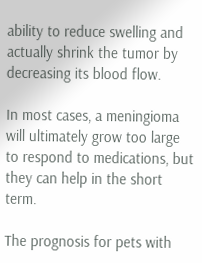ability to reduce swelling and actually shrink the tumor by decreasing its blood flow.

In most cases, a meningioma will ultimately grow too large to respond to medications, but they can help in the short term.

The prognosis for pets with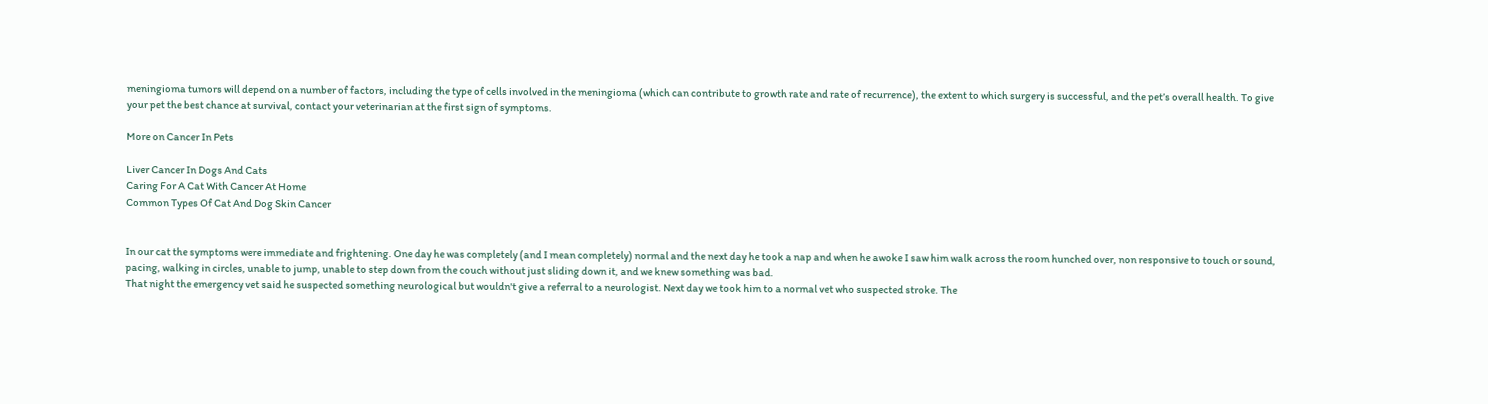meningioma tumors will depend on a number of factors, including the type of cells involved in the meningioma (which can contribute to growth rate and rate of recurrence), the extent to which surgery is successful, and the pet’s overall health. To give your pet the best chance at survival, contact your veterinarian at the first sign of symptoms.

More on Cancer In Pets

Liver Cancer In Dogs And Cats
Caring For A Cat With Cancer At Home
Common Types Of Cat And Dog Skin Cancer


In our cat the symptoms were immediate and frightening. One day he was completely (and I mean completely) normal and the next day he took a nap and when he awoke I saw him walk across the room hunched over, non responsive to touch or sound, pacing, walking in circles, unable to jump, unable to step down from the couch without just sliding down it, and we knew something was bad.
That night the emergency vet said he suspected something neurological but wouldn't give a referral to a neurologist. Next day we took him to a normal vet who suspected stroke. The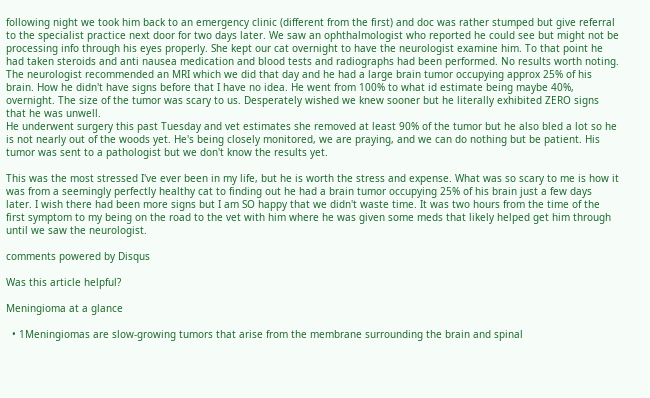following night we took him back to an emergency clinic (different from the first) and doc was rather stumped but give referral to the specialist practice next door for two days later. We saw an ophthalmologist who reported he could see but might not be processing info through his eyes properly. She kept our cat overnight to have the neurologist examine him. To that point he had taken steroids and anti nausea medication and blood tests and radiographs had been performed. No results worth noting. The neurologist recommended an MRI which we did that day and he had a large brain tumor occupying approx 25% of his brain. How he didn't have signs before that I have no idea. He went from 100% to what id estimate being maybe 40%, overnight. The size of the tumor was scary to us. Desperately wished we knew sooner but he literally exhibited ZERO signs that he was unwell.
He underwent surgery this past Tuesday and vet estimates she removed at least 90% of the tumor but he also bled a lot so he is not nearly out of the woods yet. He's being closely monitored, we are praying, and we can do nothing but be patient. His tumor was sent to a pathologist but we don't know the results yet.

This was the most stressed I've ever been in my life, but he is worth the stress and expense. What was so scary to me is how it was from a seemingly perfectly healthy cat to finding out he had a brain tumor occupying 25% of his brain just a few days later. I wish there had been more signs but I am SO happy that we didn't waste time. It was two hours from the time of the first symptom to my being on the road to the vet with him where he was given some meds that likely helped get him through until we saw the neurologist.

comments powered by Disqus

Was this article helpful?

Meningioma at a glance

  • 1Meningiomas are slow-growing tumors that arise from the membrane surrounding the brain and spinal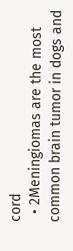cord
  • 2Meningiomas are the most common brain tumor in dogs and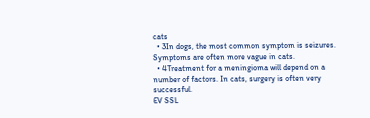cats
  • 3In dogs, the most common symptom is seizures. Symptoms are often more vague in cats.
  • 4Treatment for a meningioma will depend on a number of factors. In cats, surgery is often very successful.
EV SSL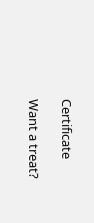Certificate

Want a treat?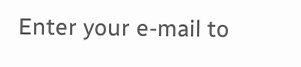Enter your e-mail to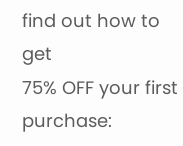find out how to get
75% OFF your first purchase: